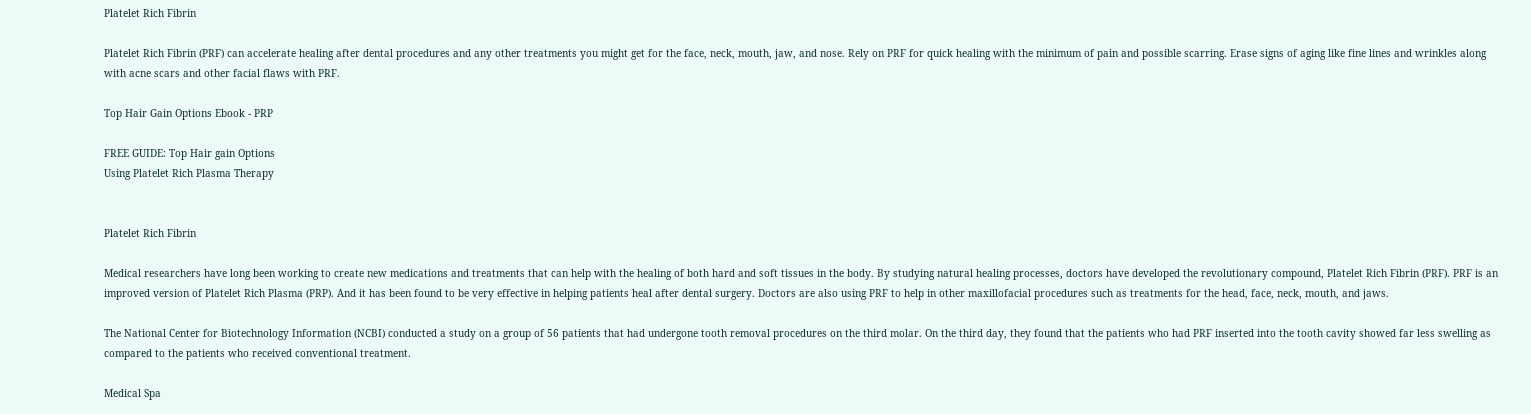Platelet Rich Fibrin

Platelet Rich Fibrin (PRF) can accelerate healing after dental procedures and any other treatments you might get for the face, neck, mouth, jaw, and nose. Rely on PRF for quick healing with the minimum of pain and possible scarring. Erase signs of aging like fine lines and wrinkles along with acne scars and other facial flaws with PRF.

Top Hair Gain Options Ebook - PRP

FREE GUIDE: Top Hair gain Options
Using Platelet Rich Plasma Therapy


Platelet Rich Fibrin

Medical researchers have long been working to create new medications and treatments that can help with the healing of both hard and soft tissues in the body. By studying natural healing processes, doctors have developed the revolutionary compound, Platelet Rich Fibrin (PRF). PRF is an improved version of Platelet Rich Plasma (PRP). And it has been found to be very effective in helping patients heal after dental surgery. Doctors are also using PRF to help in other maxillofacial procedures such as treatments for the head, face, neck, mouth, and jaws.

The National Center for Biotechnology Information (NCBI) conducted a study on a group of 56 patients that had undergone tooth removal procedures on the third molar. On the third day, they found that the patients who had PRF inserted into the tooth cavity showed far less swelling as compared to the patients who received conventional treatment.

Medical Spa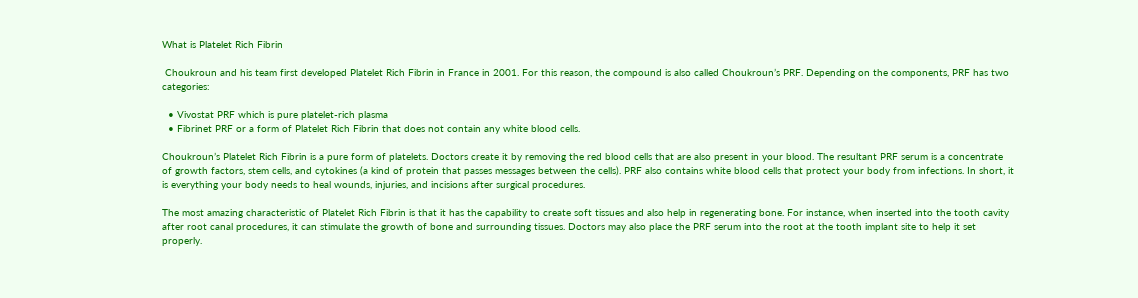What is Platelet Rich Fibrin

 Choukroun and his team first developed Platelet Rich Fibrin in France in 2001. For this reason, the compound is also called Choukroun’s PRF. Depending on the components, PRF has two categories:

  • Vivostat PRF which is pure platelet-rich plasma
  • Fibrinet PRF or a form of Platelet Rich Fibrin that does not contain any white blood cells.

Choukroun’s Platelet Rich Fibrin is a pure form of platelets. Doctors create it by removing the red blood cells that are also present in your blood. The resultant PRF serum is a concentrate of growth factors, stem cells, and cytokines (a kind of protein that passes messages between the cells). PRF also contains white blood cells that protect your body from infections. In short, it is everything your body needs to heal wounds, injuries, and incisions after surgical procedures.

The most amazing characteristic of Platelet Rich Fibrin is that it has the capability to create soft tissues and also help in regenerating bone. For instance, when inserted into the tooth cavity after root canal procedures, it can stimulate the growth of bone and surrounding tissues. Doctors may also place the PRF serum into the root at the tooth implant site to help it set properly.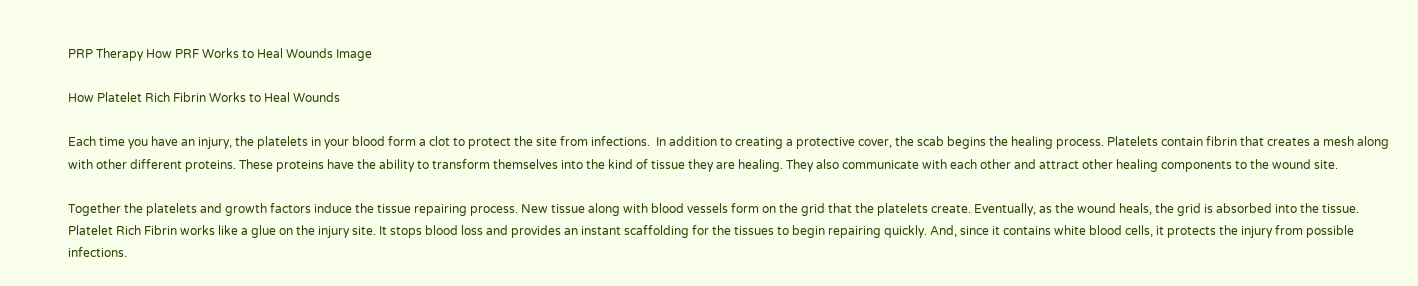PRP Therapy How PRF Works to Heal Wounds Image

How Platelet Rich Fibrin Works to Heal Wounds

Each time you have an injury, the platelets in your blood form a clot to protect the site from infections.  In addition to creating a protective cover, the scab begins the healing process. Platelets contain fibrin that creates a mesh along with other different proteins. These proteins have the ability to transform themselves into the kind of tissue they are healing. They also communicate with each other and attract other healing components to the wound site.

Together the platelets and growth factors induce the tissue repairing process. New tissue along with blood vessels form on the grid that the platelets create. Eventually, as the wound heals, the grid is absorbed into the tissue. Platelet Rich Fibrin works like a glue on the injury site. It stops blood loss and provides an instant scaffolding for the tissues to begin repairing quickly. And, since it contains white blood cells, it protects the injury from possible infections.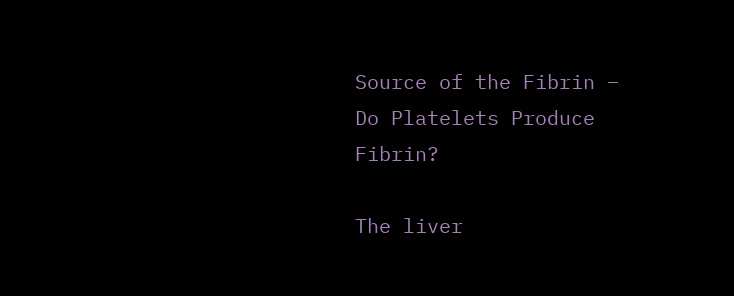Source of the Fibrin – Do Platelets Produce Fibrin?

The liver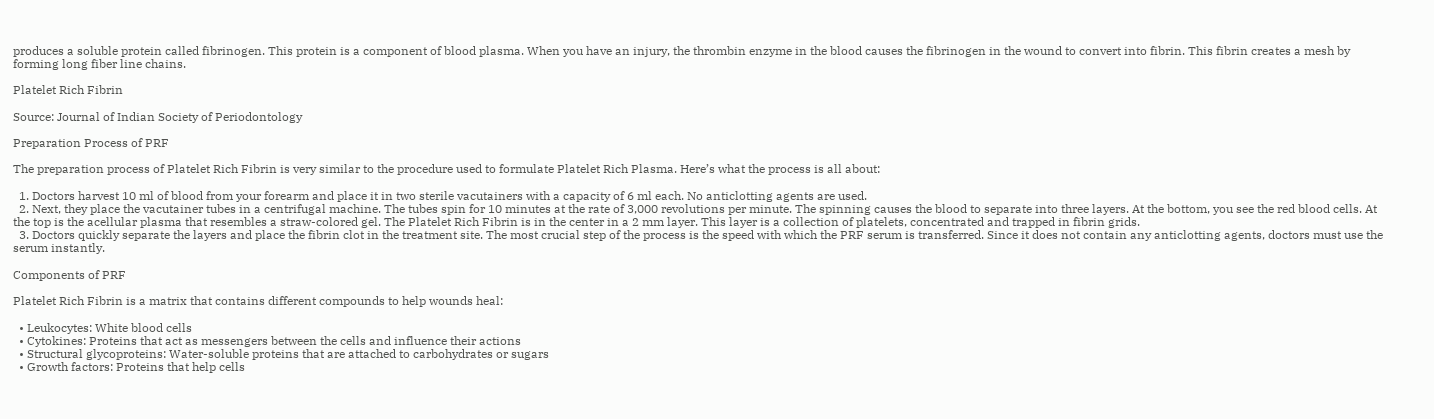produces a soluble protein called fibrinogen. This protein is a component of blood plasma. When you have an injury, the thrombin enzyme in the blood causes the fibrinogen in the wound to convert into fibrin. This fibrin creates a mesh by forming long fiber line chains.

Platelet Rich Fibrin

Source: Journal of Indian Society of Periodontology

Preparation Process of PRF

The preparation process of Platelet Rich Fibrin is very similar to the procedure used to formulate Platelet Rich Plasma. Here’s what the process is all about:

  1. Doctors harvest 10 ml of blood from your forearm and place it in two sterile vacutainers with a capacity of 6 ml each. No anticlotting agents are used.
  2. Next, they place the vacutainer tubes in a centrifugal machine. The tubes spin for 10 minutes at the rate of 3,000 revolutions per minute. The spinning causes the blood to separate into three layers. At the bottom, you see the red blood cells. At the top is the acellular plasma that resembles a straw-colored gel. The Platelet Rich Fibrin is in the center in a 2 mm layer. This layer is a collection of platelets, concentrated and trapped in fibrin grids.
  3. Doctors quickly separate the layers and place the fibrin clot in the treatment site. The most crucial step of the process is the speed with which the PRF serum is transferred. Since it does not contain any anticlotting agents, doctors must use the serum instantly.

Components of PRF

Platelet Rich Fibrin is a matrix that contains different compounds to help wounds heal:

  • Leukocytes: White blood cells
  • Cytokines: Proteins that act as messengers between the cells and influence their actions
  • Structural glycoproteins: Water-soluble proteins that are attached to carbohydrates or sugars
  • Growth factors: Proteins that help cells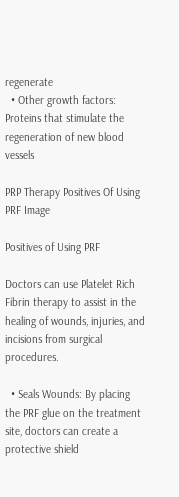regenerate
  • Other growth factors: Proteins that stimulate the regeneration of new blood vessels

PRP Therapy Positives Of Using PRF Image

Positives of Using PRF

Doctors can use Platelet Rich Fibrin therapy to assist in the healing of wounds, injuries, and incisions from surgical procedures.

  • Seals Wounds: By placing the PRF glue on the treatment site, doctors can create a protective shield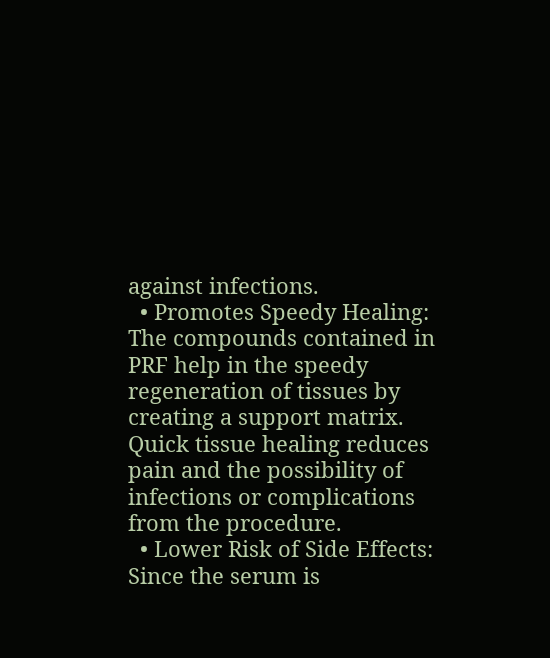against infections.
  • Promotes Speedy Healing: The compounds contained in PRF help in the speedy regeneration of tissues by creating a support matrix. Quick tissue healing reduces pain and the possibility of infections or complications from the procedure.
  • Lower Risk of Side Effects: Since the serum is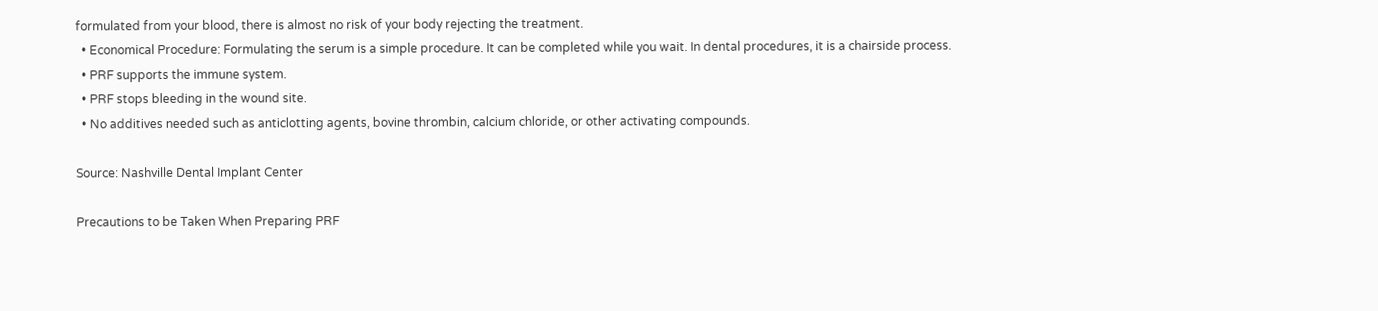formulated from your blood, there is almost no risk of your body rejecting the treatment.
  • Economical Procedure: Formulating the serum is a simple procedure. It can be completed while you wait. In dental procedures, it is a chairside process.
  • PRF supports the immune system.
  • PRF stops bleeding in the wound site.
  • No additives needed such as anticlotting agents, bovine thrombin, calcium chloride, or other activating compounds.

Source: Nashville Dental Implant Center

Precautions to be Taken When Preparing PRF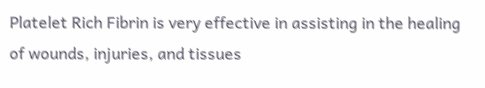Platelet Rich Fibrin is very effective in assisting in the healing of wounds, injuries, and tissues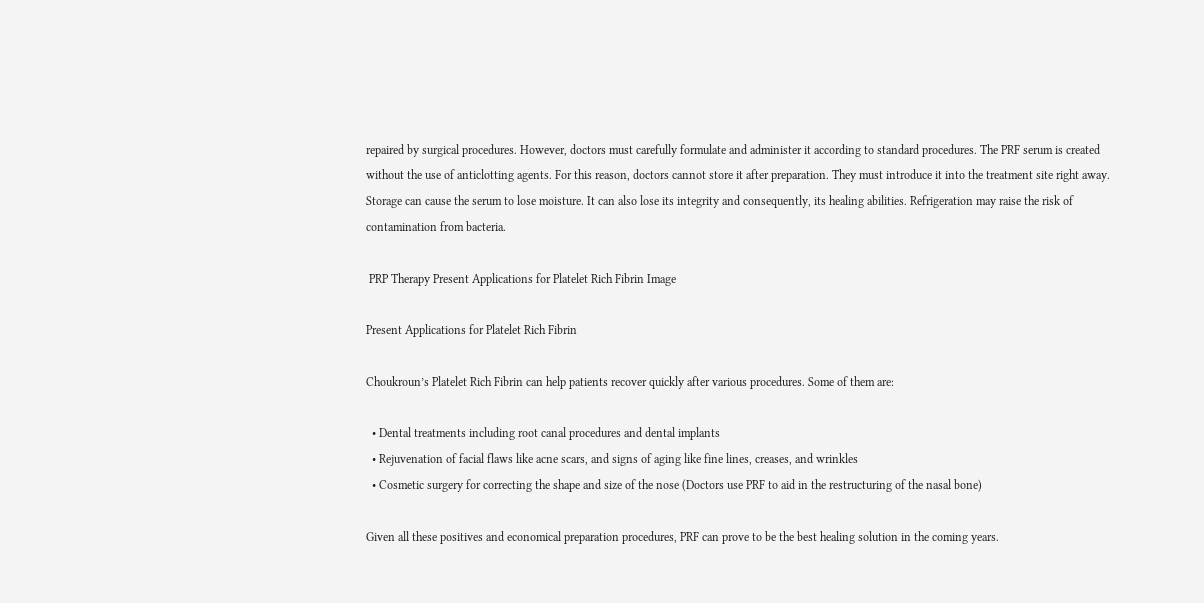repaired by surgical procedures. However, doctors must carefully formulate and administer it according to standard procedures. The PRF serum is created without the use of anticlotting agents. For this reason, doctors cannot store it after preparation. They must introduce it into the treatment site right away. Storage can cause the serum to lose moisture. It can also lose its integrity and consequently, its healing abilities. Refrigeration may raise the risk of contamination from bacteria.

 PRP Therapy Present Applications for Platelet Rich Fibrin Image

Present Applications for Platelet Rich Fibrin

Choukroun’s Platelet Rich Fibrin can help patients recover quickly after various procedures. Some of them are:

  • Dental treatments including root canal procedures and dental implants
  • Rejuvenation of facial flaws like acne scars, and signs of aging like fine lines, creases, and wrinkles
  • Cosmetic surgery for correcting the shape and size of the nose (Doctors use PRF to aid in the restructuring of the nasal bone)

Given all these positives and economical preparation procedures, PRF can prove to be the best healing solution in the coming years.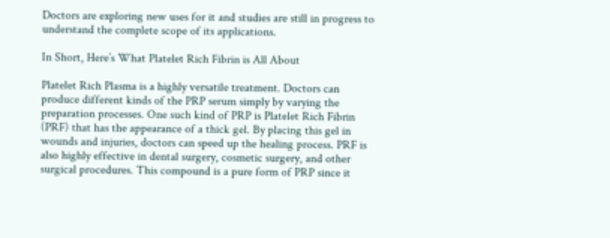Doctors are exploring new uses for it and studies are still in progress to understand the complete scope of its applications.

In Short, Here’s What Platelet Rich Fibrin is All About

Platelet Rich Plasma is a highly versatile treatment. Doctors can produce different kinds of the PRP serum simply by varying the preparation processes. One such kind of PRP is Platelet Rich Fibrin (PRF) that has the appearance of a thick gel. By placing this gel in wounds and injuries, doctors can speed up the healing process. PRF is also highly effective in dental surgery, cosmetic surgery, and other surgical procedures. This compound is a pure form of PRP since it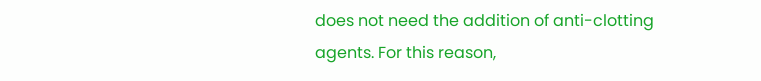does not need the addition of anti-clotting agents. For this reason,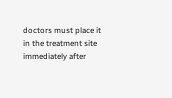doctors must place it in the treatment site immediately after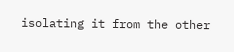isolating it from the other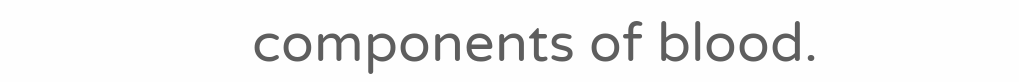components of blood.